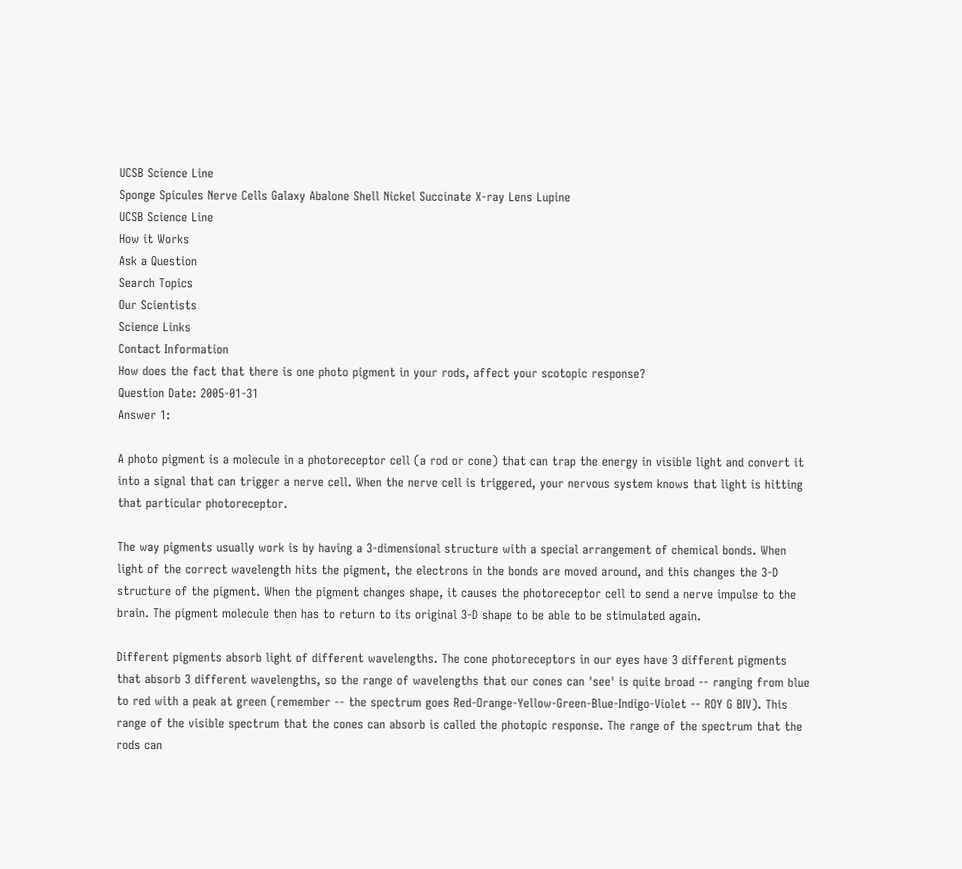UCSB Science Line
Sponge Spicules Nerve Cells Galaxy Abalone Shell Nickel Succinate X-ray Lens Lupine
UCSB Science Line
How it Works
Ask a Question
Search Topics
Our Scientists
Science Links
Contact Information
How does the fact that there is one photo pigment in your rods, affect your scotopic response?
Question Date: 2005-01-31
Answer 1:

A photo pigment is a molecule in a photoreceptor cell (a rod or cone) that can trap the energy in visible light and convert it into a signal that can trigger a nerve cell. When the nerve cell is triggered, your nervous system knows that light is hitting that particular photoreceptor.

The way pigments usually work is by having a 3-dimensional structure with a special arrangement of chemical bonds. When light of the correct wavelength hits the pigment, the electrons in the bonds are moved around, and this changes the 3-D structure of the pigment. When the pigment changes shape, it causes the photoreceptor cell to send a nerve impulse to the brain. The pigment molecule then has to return to its original 3-D shape to be able to be stimulated again.

Different pigments absorb light of different wavelengths. The cone photoreceptors in our eyes have 3 different pigments that absorb 3 different wavelengths, so the range of wavelengths that our cones can 'see' is quite broad -- ranging from blue to red with a peak at green (remember -- the spectrum goes Red-Orange-Yellow-Green-Blue-Indigo-Violet -- ROY G BIV). This range of the visible spectrum that the cones can absorb is called the photopic response. The range of the spectrum that the rods can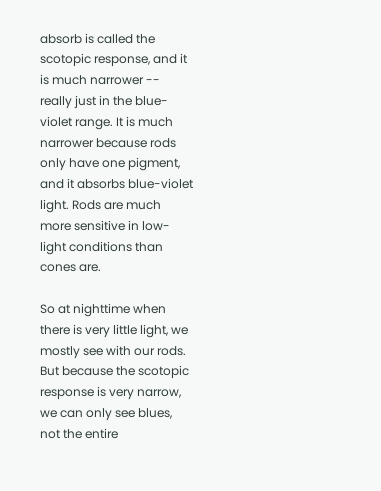absorb is called the scotopic response, and it is much narrower -- really just in the blue-violet range. It is much narrower because rods only have one pigment, and it absorbs blue-violet light. Rods are much more sensitive in low-light conditions than cones are.

So at nighttime when there is very little light, we mostly see with our rods. But because the scotopic response is very narrow, we can only see blues, not the entire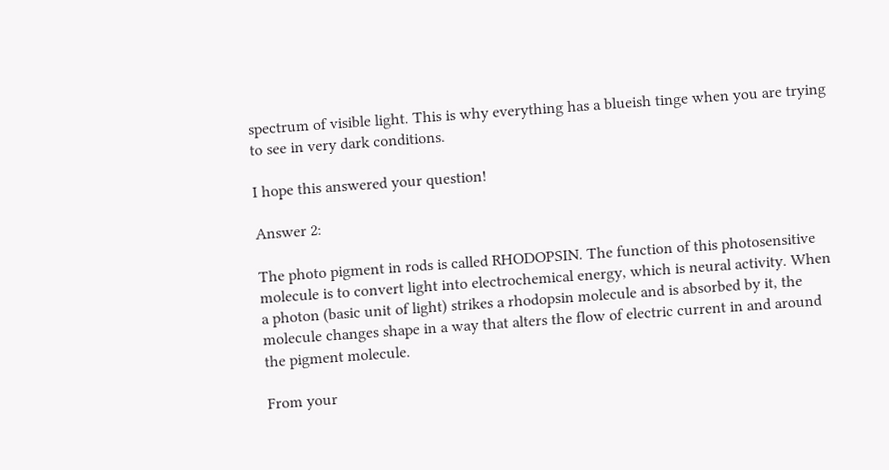spectrum of visible light. This is why everything has a blueish tinge when you are trying to see in very dark conditions.

I hope this answered your question!

Answer 2:

The photo pigment in rods is called RHODOPSIN. The function of this photosensitive molecule is to convert light into electrochemical energy, which is neural activity. When a photon (basic unit of light) strikes a rhodopsin molecule and is absorbed by it, the molecule changes shape in a way that alters the flow of electric current in and around the pigment molecule.

From your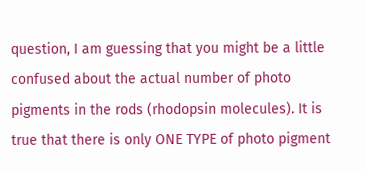question, I am guessing that you might be a little confused about the actual number of photo pigments in the rods (rhodopsin molecules). It is true that there is only ONE TYPE of photo pigment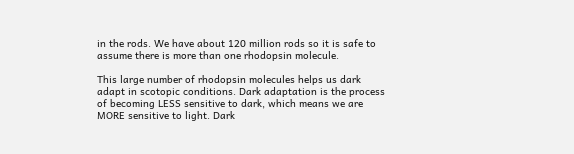in the rods. We have about 120 million rods so it is safe to assume there is more than one rhodopsin molecule.

This large number of rhodopsin molecules helps us dark adapt in scotopic conditions. Dark adaptation is the process of becoming LESS sensitive to dark, which means we are MORE sensitive to light. Dark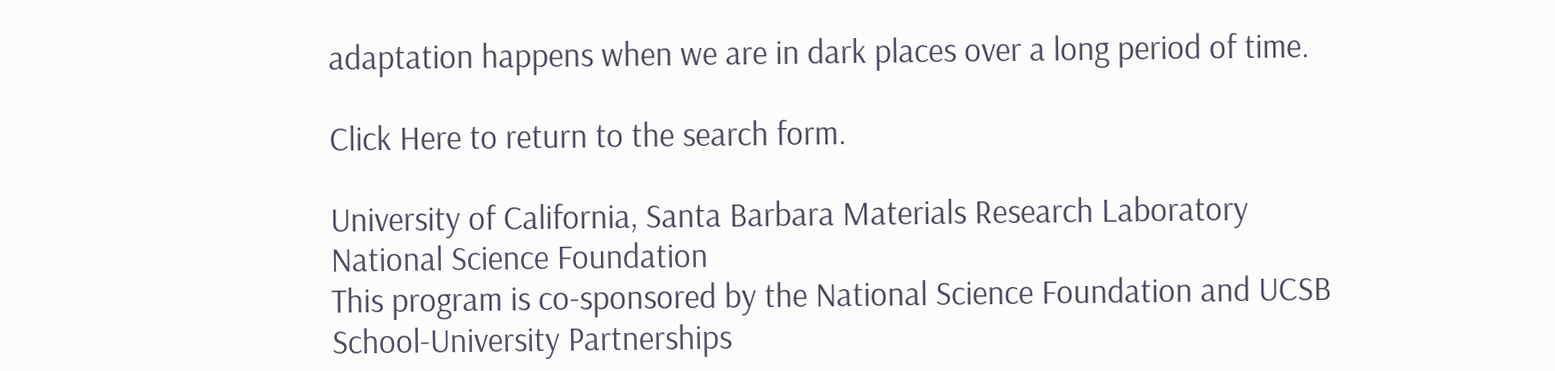adaptation happens when we are in dark places over a long period of time.

Click Here to return to the search form.

University of California, Santa Barbara Materials Research Laboratory National Science Foundation
This program is co-sponsored by the National Science Foundation and UCSB School-University Partnerships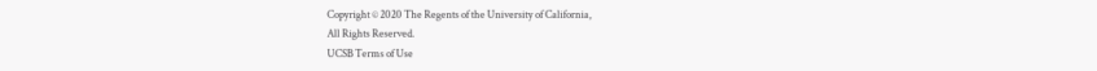Copyright © 2020 The Regents of the University of California,
All Rights Reserved.
UCSB Terms of Use